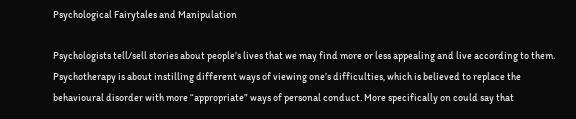Psychological Fairytales and Manipulation

Psychologists tell/sell stories about people’s lives that we may find more or less appealing and live according to them. Psychotherapy is about instilling different ways of viewing one’s difficulties, which is believed to replace the behavioural disorder with more “appropriate” ways of personal conduct. More specifically on could say that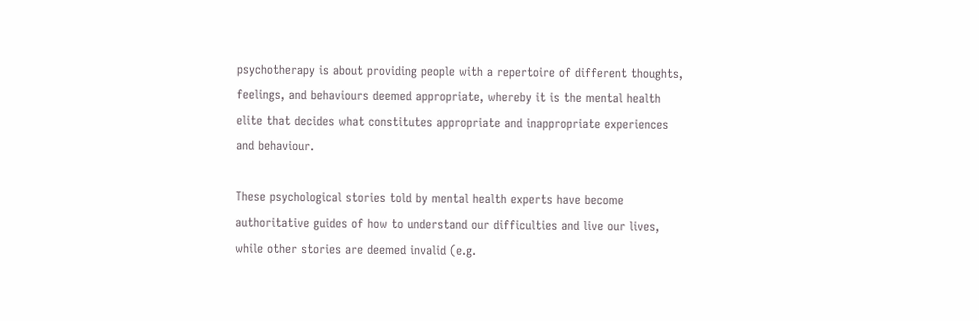psychotherapy is about providing people with a repertoire of different thoughts, feelings, and behaviours deemed appropriate, whereby it is the mental health elite that decides what constitutes appropriate and inappropriate experiences and behaviour.

These psychological stories told by mental health experts have become authoritative guides of how to understand our difficulties and live our lives, while other stories are deemed invalid (e.g.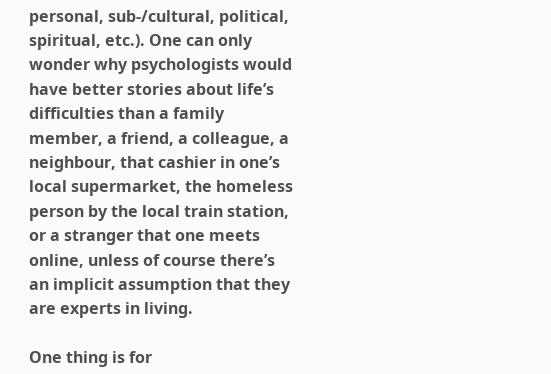personal, sub-/cultural, political, spiritual, etc.). One can only wonder why psychologists would have better stories about life’s difficulties than a family member, a friend, a colleague, a neighbour, that cashier in one’s local supermarket, the homeless person by the local train station, or a stranger that one meets online, unless of course there’s an implicit assumption that they are experts in living.

One thing is for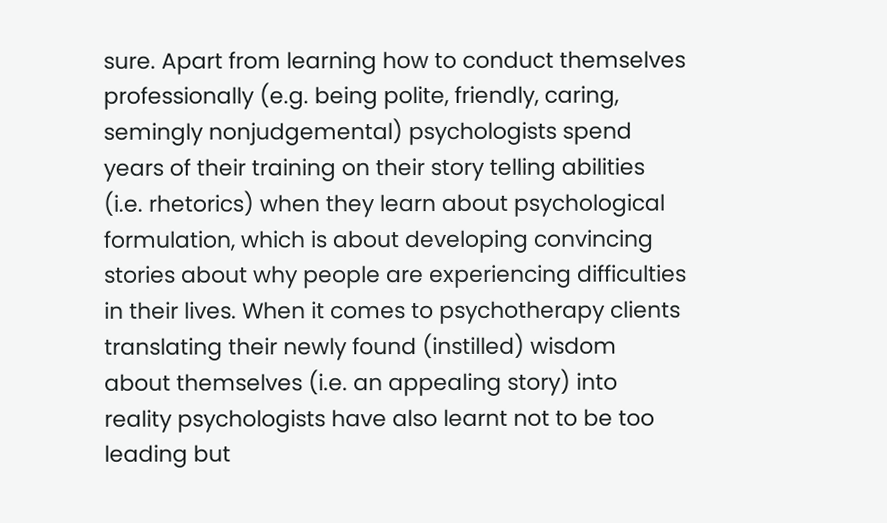sure. Apart from learning how to conduct themselves professionally (e.g. being polite, friendly, caring, semingly nonjudgemental) psychologists spend years of their training on their story telling abilities (i.e. rhetorics) when they learn about psychological formulation, which is about developing convincing stories about why people are experiencing difficulties in their lives. When it comes to psychotherapy clients translating their newly found (instilled) wisdom about themselves (i.e. an appealing story) into reality psychologists have also learnt not to be too leading but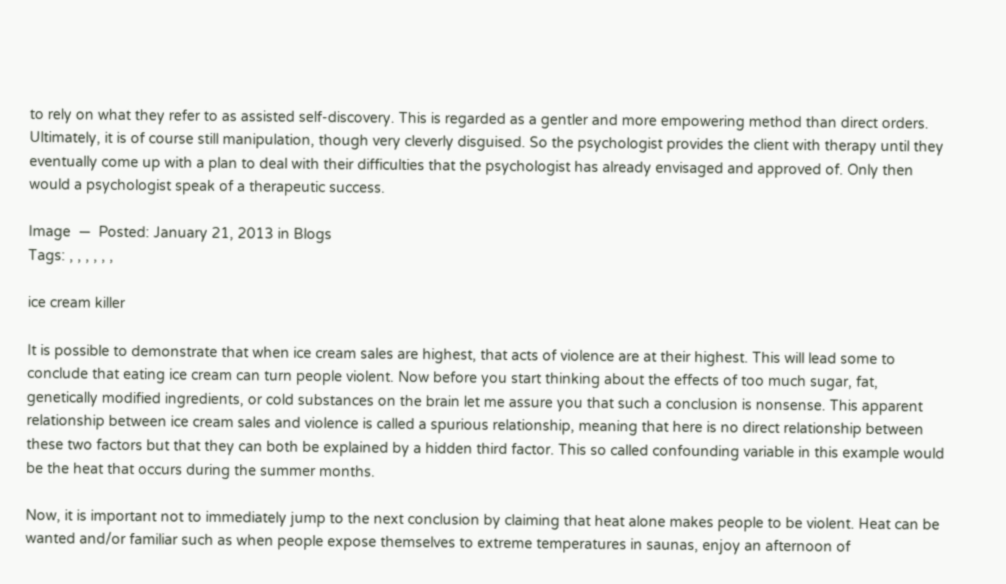to rely on what they refer to as assisted self-discovery. This is regarded as a gentler and more empowering method than direct orders. Ultimately, it is of course still manipulation, though very cleverly disguised. So the psychologist provides the client with therapy until they eventually come up with a plan to deal with their difficulties that the psychologist has already envisaged and approved of. Only then would a psychologist speak of a therapeutic success.

Image  —  Posted: January 21, 2013 in Blogs
Tags: , , , , , ,

ice cream killer

It is possible to demonstrate that when ice cream sales are highest, that acts of violence are at their highest. This will lead some to conclude that eating ice cream can turn people violent. Now before you start thinking about the effects of too much sugar, fat, genetically modified ingredients, or cold substances on the brain let me assure you that such a conclusion is nonsense. This apparent relationship between ice cream sales and violence is called a spurious relationship, meaning that here is no direct relationship between these two factors but that they can both be explained by a hidden third factor. This so called confounding variable in this example would be the heat that occurs during the summer months.

Now, it is important not to immediately jump to the next conclusion by claiming that heat alone makes people to be violent. Heat can be wanted and/or familiar such as when people expose themselves to extreme temperatures in saunas, enjoy an afternoon of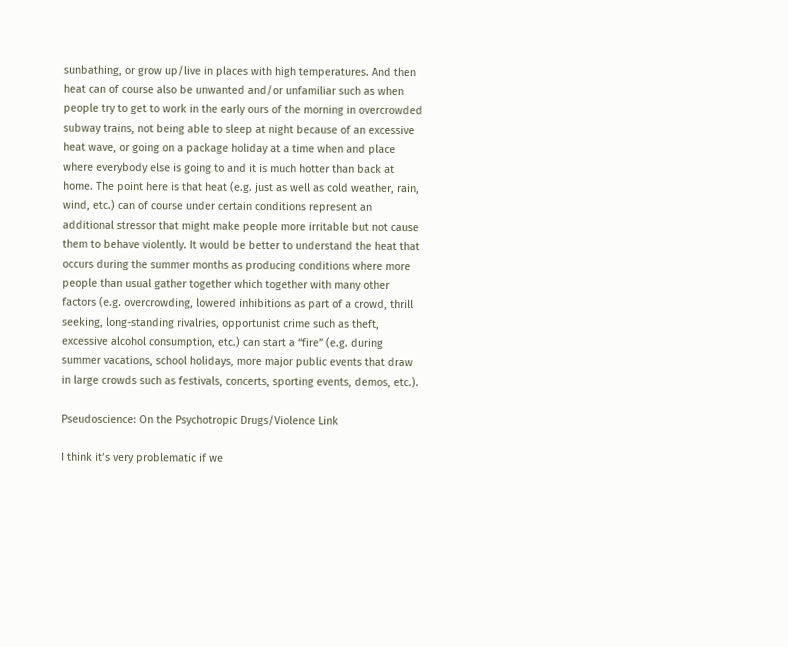sunbathing, or grow up/live in places with high temperatures. And then heat can of course also be unwanted and/or unfamiliar such as when  people try to get to work in the early ours of the morning in overcrowded subway trains, not being able to sleep at night because of an excessive heat wave, or going on a package holiday at a time when and place where everybody else is going to and it is much hotter than back at home. The point here is that heat (e.g. just as well as cold weather, rain, wind, etc.) can of course under certain conditions represent an additional stressor that might make people more irritable but not cause them to behave violently. It would be better to understand the heat that occurs during the summer months as producing conditions where more people than usual gather together which together with many other factors (e.g. overcrowding, lowered inhibitions as part of a crowd, thrill seeking, long-standing rivalries, opportunist crime such as theft, excessive alcohol consumption, etc.) can start a “fire” (e.g. during summer vacations, school holidays, more major public events that draw in large crowds such as festivals, concerts, sporting events, demos, etc.).

Pseudoscience: On the Psychotropic Drugs/Violence Link

I think it’s very problematic if we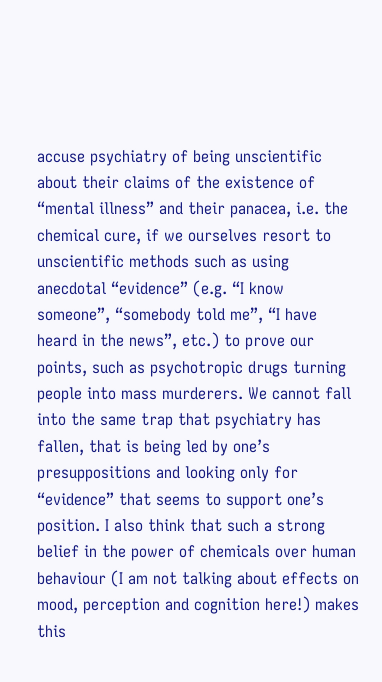accuse psychiatry of being unscientific about their claims of the existence of “mental illness” and their panacea, i.e. the chemical cure, if we ourselves resort to unscientific methods such as using anecdotal “evidence” (e.g. “I know someone”, “somebody told me”, “I have heard in the news”, etc.) to prove our points, such as psychotropic drugs turning people into mass murderers. We cannot fall into the same trap that psychiatry has fallen, that is being led by one’s presuppositions and looking only for “evidence” that seems to support one’s position. I also think that such a strong belief in the power of chemicals over human behaviour (I am not talking about effects on mood, perception and cognition here!) makes this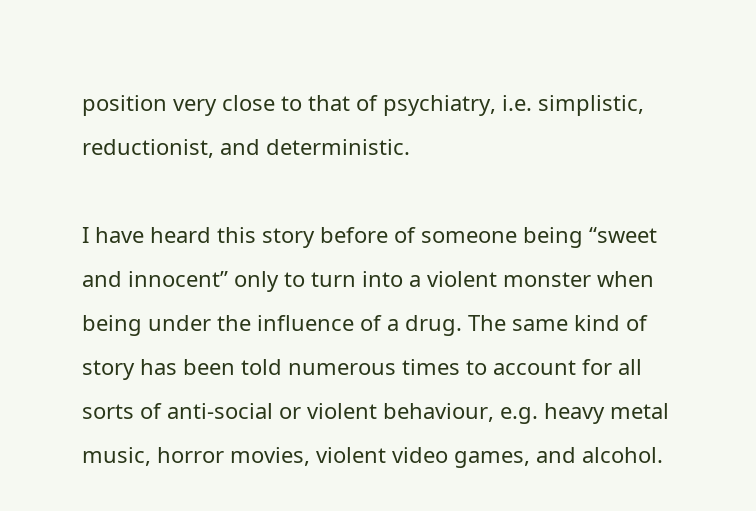position very close to that of psychiatry, i.e. simplistic, reductionist, and deterministic.

I have heard this story before of someone being “sweet and innocent” only to turn into a violent monster when being under the influence of a drug. The same kind of story has been told numerous times to account for all sorts of anti-social or violent behaviour, e.g. heavy metal music, horror movies, violent video games, and alcohol.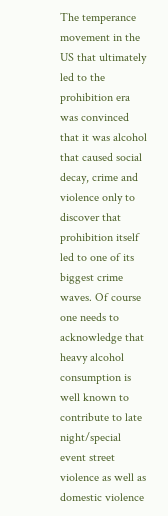The temperance movement in the US that ultimately led to the prohibition era was convinced that it was alcohol that caused social decay, crime and violence only to discover that prohibition itself led to one of its biggest crime waves. Of course one needs to acknowledge that heavy alcohol consumption is well known to contribute to late night/special event street violence as well as domestic violence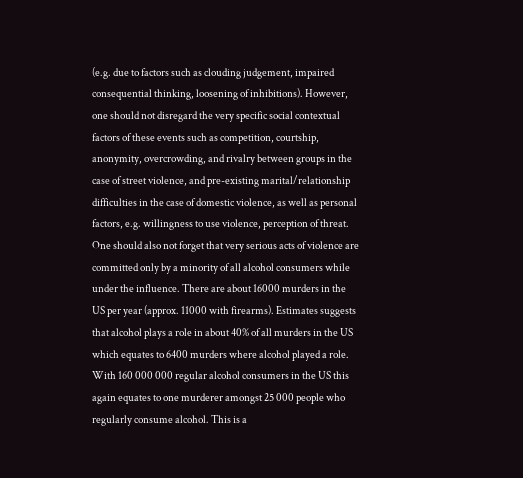(e.g. due to factors such as clouding judgement, impaired consequential thinking, loosening of inhibitions). However, one should not disregard the very specific social contextual factors of these events such as competition, courtship, anonymity, overcrowding, and rivalry between groups in the case of street violence, and pre-existing marital/relationship difficulties in the case of domestic violence, as well as personal factors, e.g. willingness to use violence, perception of threat. One should also not forget that very serious acts of violence are committed only by a minority of all alcohol consumers while under the influence. There are about 16000 murders in the US per year (approx. 11000 with firearms). Estimates suggests that alcohol plays a role in about 40% of all murders in the US which equates to 6400 murders where alcohol played a role. With 160 000 000 regular alcohol consumers in the US this again equates to one murderer amongst 25 000 people who regularly consume alcohol. This is a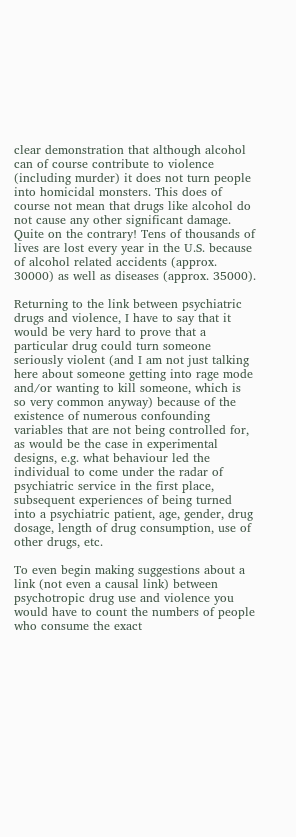clear demonstration that although alcohol can of course contribute to violence (including murder) it does not turn people into homicidal monsters. This does of course not mean that drugs like alcohol do not cause any other significant damage. Quite on the contrary! Tens of thousands of lives are lost every year in the U.S. because of alcohol related accidents (approx. 30000) as well as diseases (approx. 35000).

Returning to the link between psychiatric drugs and violence, I have to say that it would be very hard to prove that a particular drug could turn someone seriously violent (and I am not just talking here about someone getting into rage mode and/or wanting to kill someone, which is so very common anyway) because of the existence of numerous confounding variables that are not being controlled for, as would be the case in experimental designs, e.g. what behaviour led the individual to come under the radar of psychiatric service in the first place, subsequent experiences of being turned into a psychiatric patient, age, gender, drug dosage, length of drug consumption, use of other drugs, etc.

To even begin making suggestions about a link (not even a causal link) between psychotropic drug use and violence you would have to count the numbers of people who consume the exact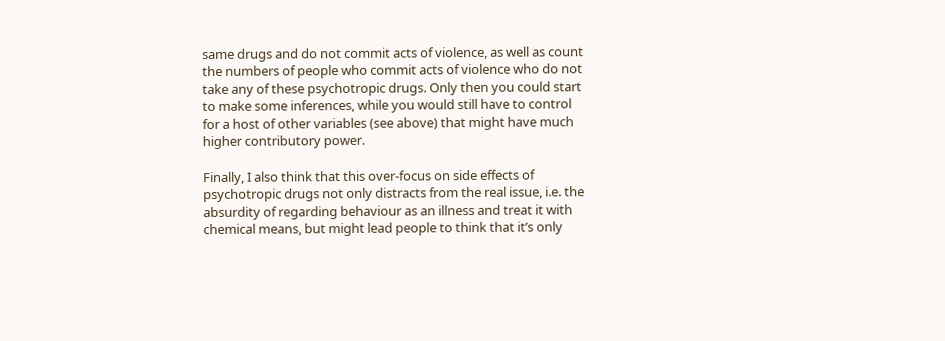same drugs and do not commit acts of violence, as well as count the numbers of people who commit acts of violence who do not take any of these psychotropic drugs. Only then you could start to make some inferences, while you would still have to control for a host of other variables (see above) that might have much higher contributory power.

Finally, I also think that this over-focus on side effects of psychotropic drugs not only distracts from the real issue, i.e. the absurdity of regarding behaviour as an illness and treat it with chemical means, but might lead people to think that it’s only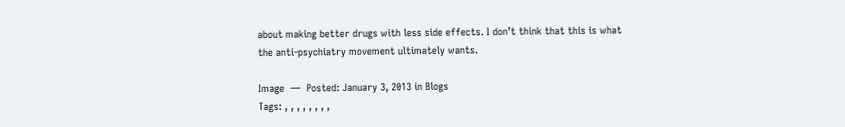about making better drugs with less side effects. I don’t think that this is what the anti-psychiatry movement ultimately wants.

Image  —  Posted: January 3, 2013 in Blogs
Tags: , , , , , , , ,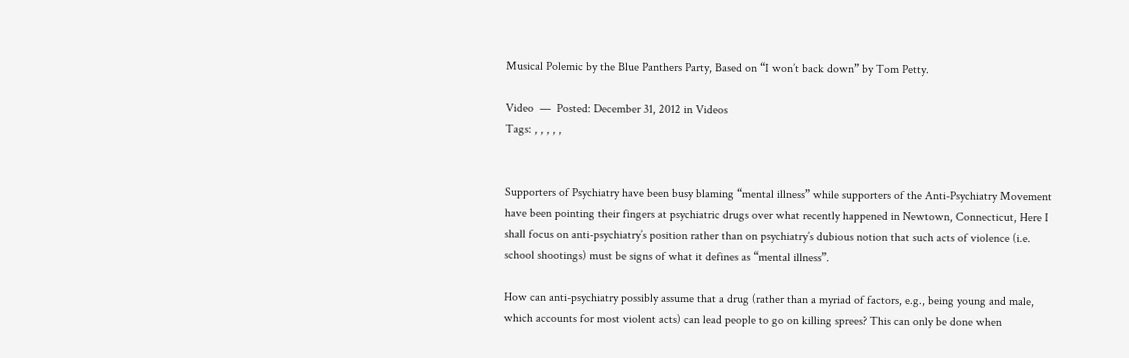Musical Polemic by the Blue Panthers Party, Based on “I won’t back down” by Tom Petty.

Video  —  Posted: December 31, 2012 in Videos
Tags: , , , , ,


Supporters of Psychiatry have been busy blaming “mental illness” while supporters of the Anti-Psychiatry Movement have been pointing their fingers at psychiatric drugs over what recently happened in Newtown, Connecticut, Here I shall focus on anti-psychiatry’s position rather than on psychiatry’s dubious notion that such acts of violence (i.e. school shootings) must be signs of what it defines as “mental illness”.

How can anti-psychiatry possibly assume that a drug (rather than a myriad of factors, e.g., being young and male, which accounts for most violent acts) can lead people to go on killing sprees? This can only be done when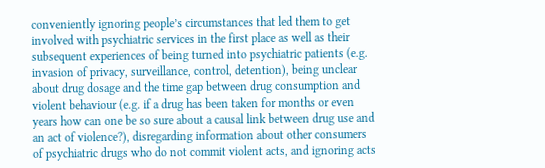conveniently ignoring people’s circumstances that led them to get involved with psychiatric services in the first place as well as their subsequent experiences of being turned into psychiatric patients (e.g. invasion of privacy, surveillance, control, detention), being unclear about drug dosage and the time gap between drug consumption and violent behaviour (e.g. if a drug has been taken for months or even years how can one be so sure about a causal link between drug use and an act of violence?), disregarding information about other consumers of psychiatric drugs who do not commit violent acts, and ignoring acts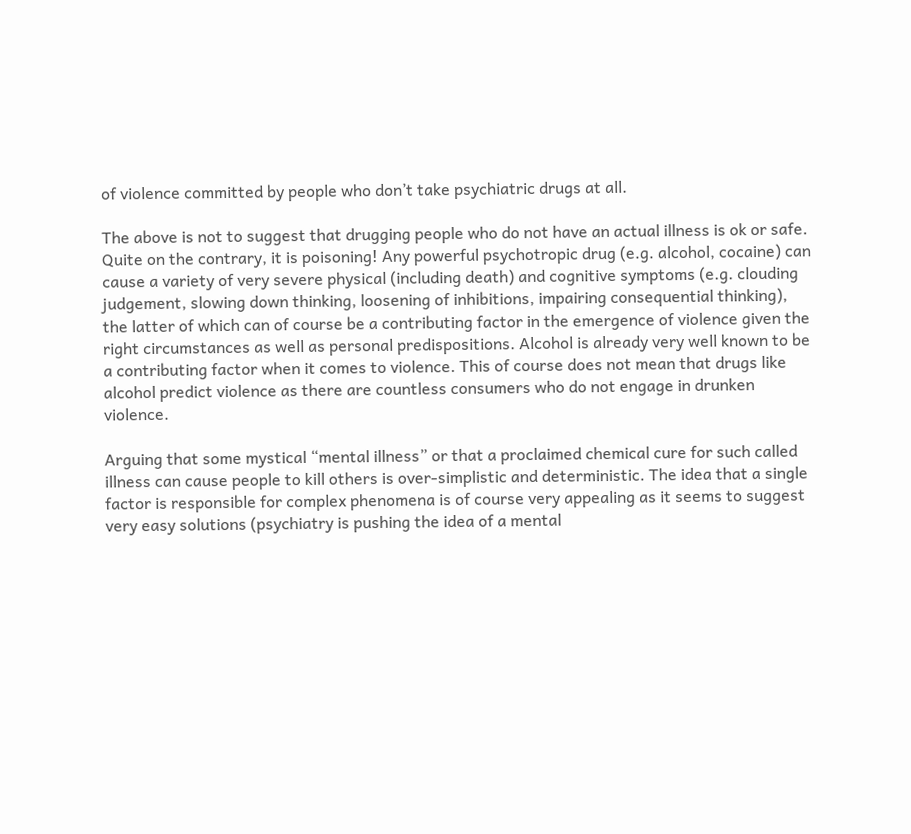of violence committed by people who don’t take psychiatric drugs at all.

The above is not to suggest that drugging people who do not have an actual illness is ok or safe. Quite on the contrary, it is poisoning! Any powerful psychotropic drug (e.g. alcohol, cocaine) can cause a variety of very severe physical (including death) and cognitive symptoms (e.g. clouding judgement, slowing down thinking, loosening of inhibitions, impairing consequential thinking), the latter of which can of course be a contributing factor in the emergence of violence given the right circumstances as well as personal predispositions. Alcohol is already very well known to be a contributing factor when it comes to violence. This of course does not mean that drugs like alcohol predict violence as there are countless consumers who do not engage in drunken violence.

Arguing that some mystical “mental illness” or that a proclaimed chemical cure for such called illness can cause people to kill others is over-simplistic and deterministic. The idea that a single factor is responsible for complex phenomena is of course very appealing as it seems to suggest very easy solutions (psychiatry is pushing the idea of a mental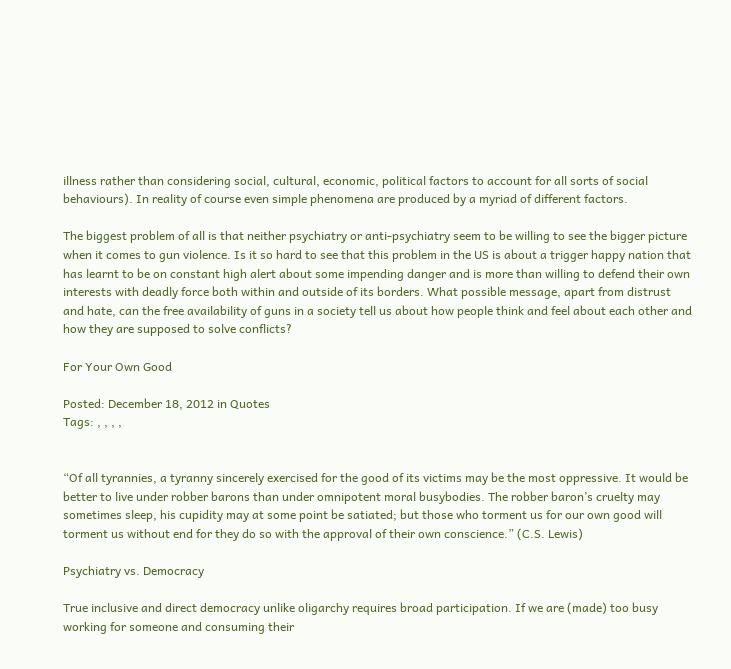illness rather than considering social, cultural, economic, political factors to account for all sorts of social behaviours). In reality of course even simple phenomena are produced by a myriad of different factors.

The biggest problem of all is that neither psychiatry or anti-psychiatry seem to be willing to see the bigger picture when it comes to gun violence. Is it so hard to see that this problem in the US is about a trigger happy nation that has learnt to be on constant high alert about some impending danger and is more than willing to defend their own interests with deadly force both within and outside of its borders. What possible message, apart from distrust and hate, can the free availability of guns in a society tell us about how people think and feel about each other and how they are supposed to solve conflicts?

For Your Own Good

Posted: December 18, 2012 in Quotes
Tags: , , , ,


“Of all tyrannies, a tyranny sincerely exercised for the good of its victims may be the most oppressive. It would be better to live under robber barons than under omnipotent moral busybodies. The robber baron’s cruelty may sometimes sleep, his cupidity may at some point be satiated; but those who torment us for our own good will torment us without end for they do so with the approval of their own conscience.” (C.S. Lewis)

Psychiatry vs. Democracy

True inclusive and direct democracy unlike oligarchy requires broad participation. If we are (made) too busy working for someone and consuming their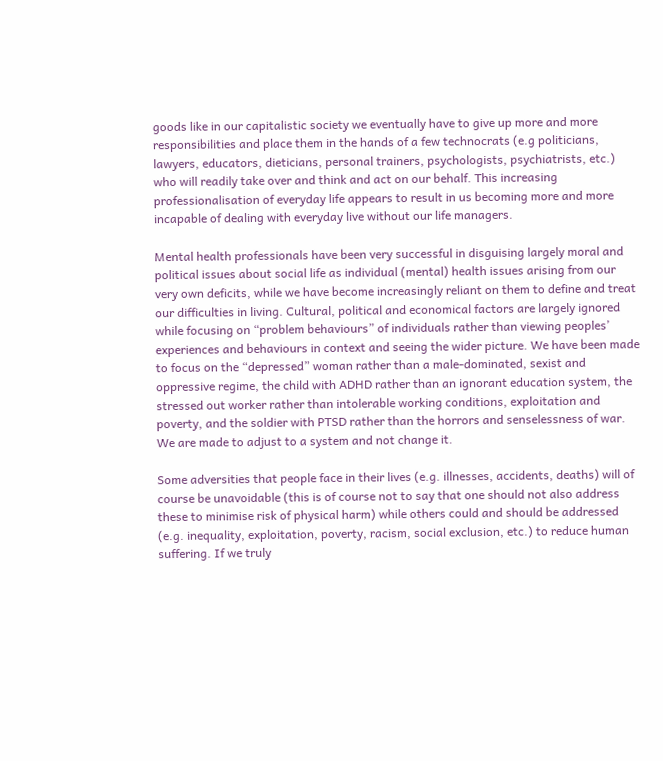goods like in our capitalistic society we eventually have to give up more and more responsibilities and place them in the hands of a few technocrats (e.g politicians, lawyers, educators, dieticians, personal trainers, psychologists, psychiatrists, etc.) who will readily take over and think and act on our behalf. This increasing professionalisation of everyday life appears to result in us becoming more and more incapable of dealing with everyday live without our life managers.

Mental health professionals have been very successful in disguising largely moral and political issues about social life as individual (mental) health issues arising from our very own deficits, while we have become increasingly reliant on them to define and treat our difficulties in living. Cultural, political and economical factors are largely ignored while focusing on “problem behaviours” of individuals rather than viewing peoples’ experiences and behaviours in context and seeing the wider picture. We have been made to focus on the “depressed” woman rather than a male-dominated, sexist and oppressive regime, the child with ADHD rather than an ignorant education system, the stressed out worker rather than intolerable working conditions, exploitation and poverty, and the soldier with PTSD rather than the horrors and senselessness of war. We are made to adjust to a system and not change it.

Some adversities that people face in their lives (e.g. illnesses, accidents, deaths) will of course be unavoidable (this is of course not to say that one should not also address these to minimise risk of physical harm) while others could and should be addressed (e.g. inequality, exploitation, poverty, racism, social exclusion, etc.) to reduce human suffering. If we truly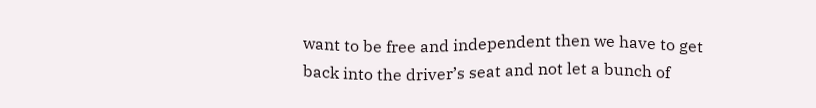want to be free and independent then we have to get back into the driver’s seat and not let a bunch of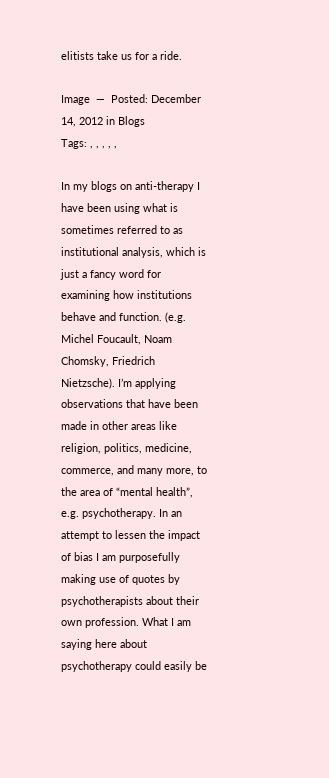elitists take us for a ride.

Image  —  Posted: December 14, 2012 in Blogs
Tags: , , , , ,

In my blogs on anti-therapy I have been using what is sometimes referred to as institutional analysis, which is just a fancy word for examining how institutions behave and function. (e.g. Michel Foucault, Noam Chomsky, Friedrich Nietzsche). I’m applying observations that have been made in other areas like religion, politics, medicine, commerce, and many more, to the area of “mental health”, e.g. psychotherapy. In an attempt to lessen the impact of bias I am purposefully making use of quotes by psychotherapists about their own profession. What I am saying here about psychotherapy could easily be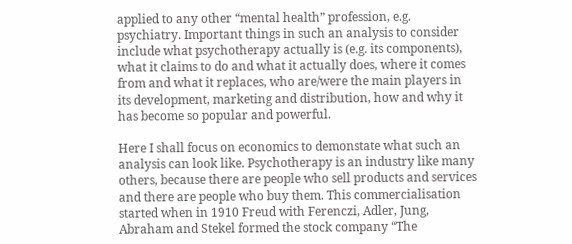applied to any other “mental health” profession, e.g. psychiatry. Important things in such an analysis to consider include what psychotherapy actually is (e.g. its components), what it claims to do and what it actually does, where it comes from and what it replaces, who are/were the main players in its development, marketing and distribution, how and why it has become so popular and powerful.

Here I shall focus on economics to demonstate what such an analysis can look like. Psychotherapy is an industry like many others, because there are people who sell products and services and there are people who buy them. This commercialisation started when in 1910 Freud with Ferenczi, Adler, Jung, Abraham and Stekel formed the stock company “The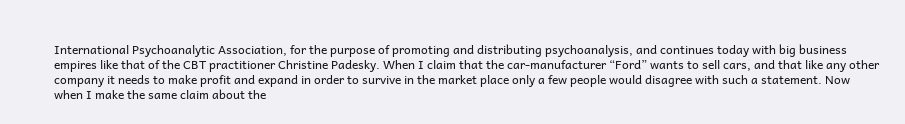International Psychoanalytic Association, for the purpose of promoting and distributing psychoanalysis, and continues today with big business empires like that of the CBT practitioner Christine Padesky. When I claim that the car-manufacturer “Ford” wants to sell cars, and that like any other company it needs to make profit and expand in order to survive in the market place only a few people would disagree with such a statement. Now when I make the same claim about the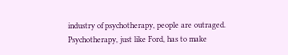industry of psychotherapy, people are outraged. Psychotherapy, just like Ford, has to make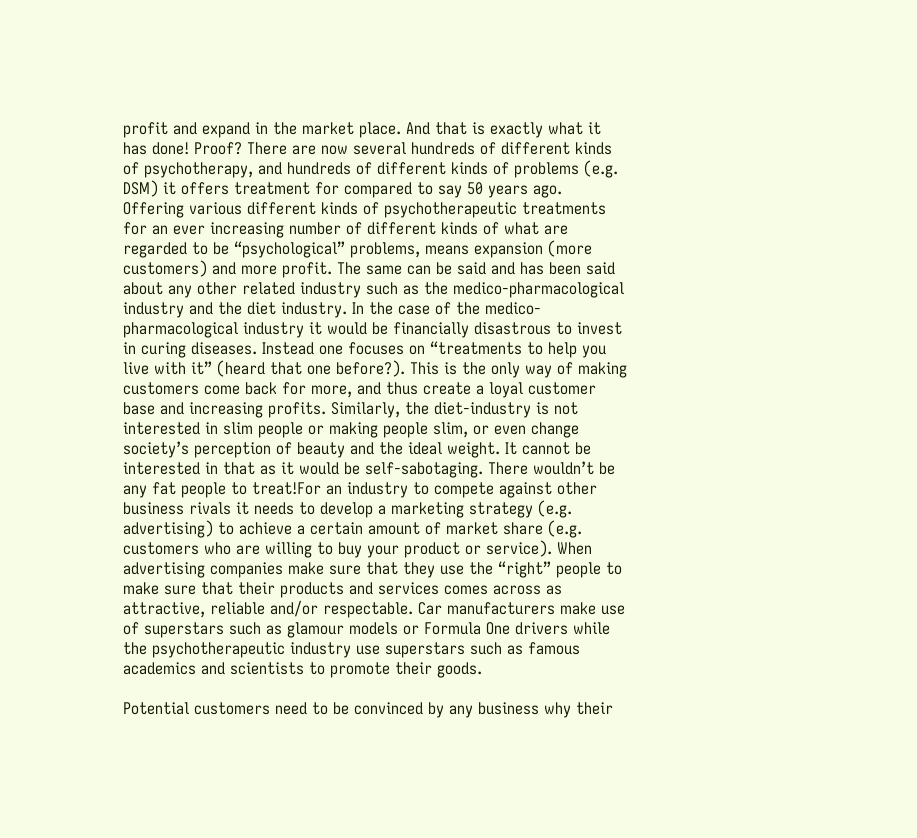profit and expand in the market place. And that is exactly what it has done! Proof? There are now several hundreds of different kinds of psychotherapy, and hundreds of different kinds of problems (e.g. DSM) it offers treatment for compared to say 50 years ago. Offering various different kinds of psychotherapeutic treatments for an ever increasing number of different kinds of what are regarded to be “psychological” problems, means expansion (more customers) and more profit. The same can be said and has been said about any other related industry such as the medico-pharmacological industry and the diet industry. In the case of the medico-pharmacological industry it would be financially disastrous to invest in curing diseases. Instead one focuses on “treatments to help you live with it” (heard that one before?). This is the only way of making customers come back for more, and thus create a loyal customer base and increasing profits. Similarly, the diet-industry is not interested in slim people or making people slim, or even change society’s perception of beauty and the ideal weight. It cannot be interested in that as it would be self-sabotaging. There wouldn’t be any fat people to treat!For an industry to compete against other business rivals it needs to develop a marketing strategy (e.g. advertising) to achieve a certain amount of market share (e.g. customers who are willing to buy your product or service). When advertising companies make sure that they use the “right” people to make sure that their products and services comes across as attractive, reliable and/or respectable. Car manufacturers make use of superstars such as glamour models or Formula One drivers while the psychotherapeutic industry use superstars such as famous academics and scientists to promote their goods.

Potential customers need to be convinced by any business why their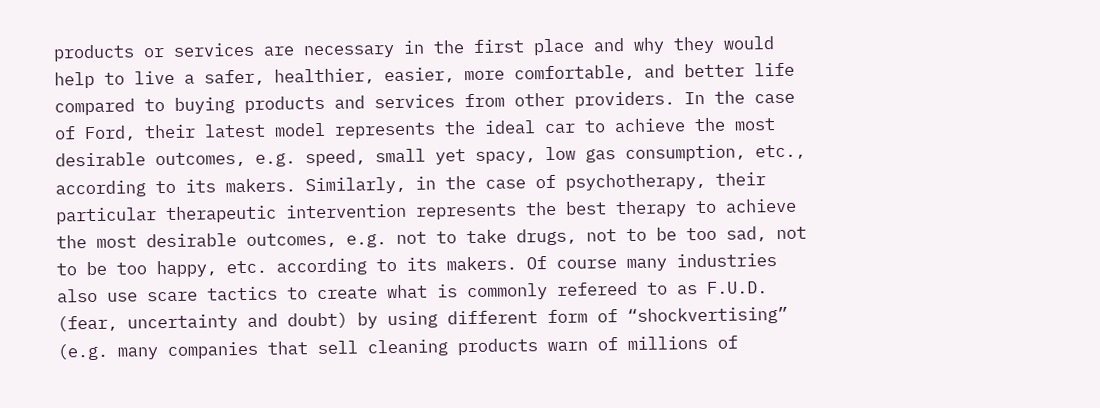products or services are necessary in the first place and why they would help to live a safer, healthier, easier, more comfortable, and better life compared to buying products and services from other providers. In the case of Ford, their latest model represents the ideal car to achieve the most desirable outcomes, e.g. speed, small yet spacy, low gas consumption, etc., according to its makers. Similarly, in the case of psychotherapy, their particular therapeutic intervention represents the best therapy to achieve the most desirable outcomes, e.g. not to take drugs, not to be too sad, not to be too happy, etc. according to its makers. Of course many industries also use scare tactics to create what is commonly refereed to as F.U.D. (fear, uncertainty and doubt) by using different form of “shockvertising” (e.g. many companies that sell cleaning products warn of millions of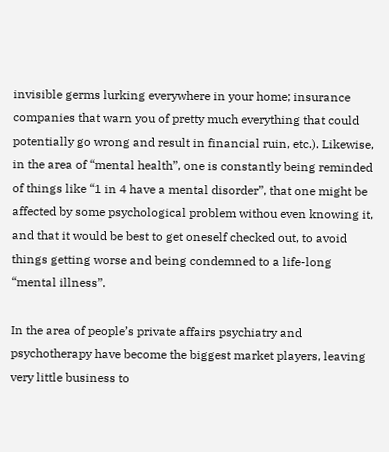invisible germs lurking everywhere in your home; insurance companies that warn you of pretty much everything that could potentially go wrong and result in financial ruin, etc.). Likewise, in the area of “mental health”, one is constantly being reminded of things like “1 in 4 have a mental disorder”, that one might be affected by some psychological problem withou even knowing it, and that it would be best to get oneself checked out, to avoid things getting worse and being condemned to a life-long “mental illness”.

In the area of people’s private affairs psychiatry and psychotherapy have become the biggest market players, leaving very little business to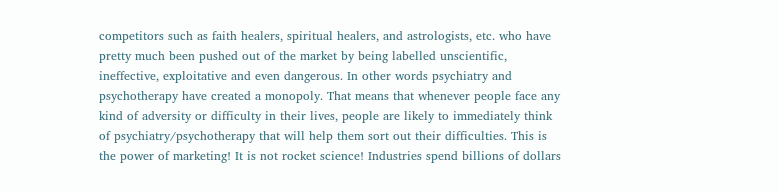competitors such as faith healers, spiritual healers, and astrologists, etc. who have pretty much been pushed out of the market by being labelled unscientific, ineffective, exploitative and even dangerous. In other words psychiatry and psychotherapy have created a monopoly. That means that whenever people face any kind of adversity or difficulty in their lives, people are likely to immediately think of psychiatry/psychotherapy that will help them sort out their difficulties. This is the power of marketing! It is not rocket science! Industries spend billions of dollars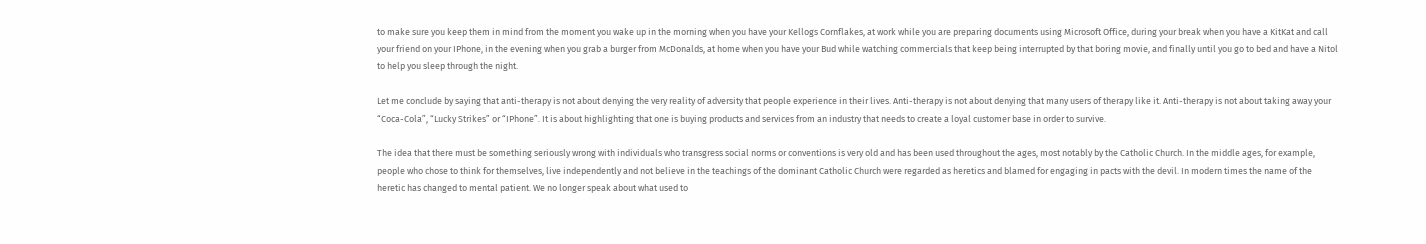to make sure you keep them in mind from the moment you wake up in the morning when you have your Kellogs Cornflakes, at work while you are preparing documents using Microsoft Office, during your break when you have a KitKat and call your friend on your IPhone, in the evening when you grab a burger from McDonalds, at home when you have your Bud while watching commercials that keep being interrupted by that boring movie, and finally until you go to bed and have a Nitol to help you sleep through the night.

Let me conclude by saying that anti-therapy is not about denying the very reality of adversity that people experience in their lives. Anti-therapy is not about denying that many users of therapy like it. Anti-therapy is not about taking away your “Coca-Cola”, “Lucky Strikes” or “IPhone”. It is about highlighting that one is buying products and services from an industry that needs to create a loyal customer base in order to survive.

The idea that there must be something seriously wrong with individuals who transgress social norms or conventions is very old and has been used throughout the ages, most notably by the Catholic Church. In the middle ages, for example, people who chose to think for themselves, live independently and not believe in the teachings of the dominant Catholic Church were regarded as heretics and blamed for engaging in pacts with the devil. In modern times the name of the heretic has changed to mental patient. We no longer speak about what used to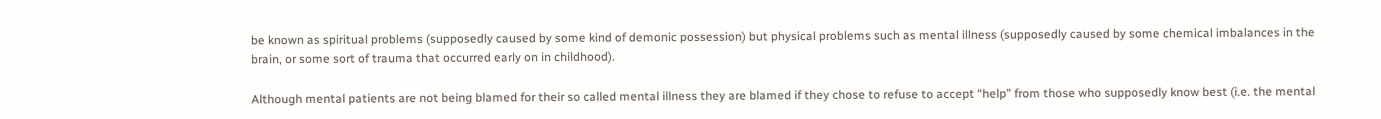be known as spiritual problems (supposedly caused by some kind of demonic possession) but physical problems such as mental illness (supposedly caused by some chemical imbalances in the brain, or some sort of trauma that occurred early on in childhood).

Although mental patients are not being blamed for their so called mental illness they are blamed if they chose to refuse to accept “help” from those who supposedly know best (i.e. the mental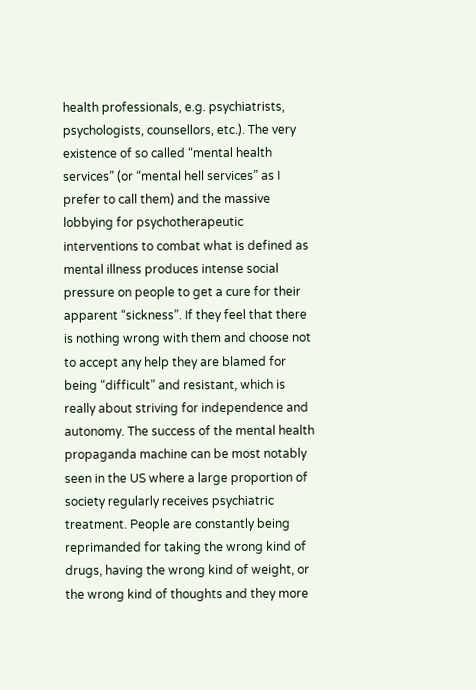health professionals, e.g. psychiatrists, psychologists, counsellors, etc.). The very existence of so called “mental health services” (or “mental hell services” as I prefer to call them) and the massive lobbying for psychotherapeutic interventions to combat what is defined as mental illness produces intense social pressure on people to get a cure for their apparent “sickness”. If they feel that there is nothing wrong with them and choose not to accept any help they are blamed for being “difficult” and resistant, which is really about striving for independence and autonomy. The success of the mental health propaganda machine can be most notably seen in the US where a large proportion of society regularly receives psychiatric treatment. People are constantly being reprimanded for taking the wrong kind of drugs, having the wrong kind of weight, or the wrong kind of thoughts and they more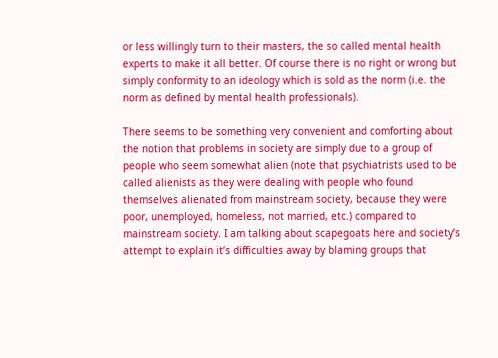or less willingly turn to their masters, the so called mental health experts to make it all better. Of course there is no right or wrong but simply conformity to an ideology which is sold as the norm (i.e. the norm as defined by mental health professionals).

There seems to be something very convenient and comforting about the notion that problems in society are simply due to a group of people who seem somewhat alien (note that psychiatrists used to be called alienists as they were dealing with people who found themselves alienated from mainstream society, because they were poor, unemployed, homeless, not married, etc.) compared to mainstream society. I am talking about scapegoats here and society’s attempt to explain it’s difficulties away by blaming groups that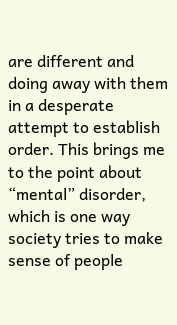are different and doing away with them in a desperate attempt to establish order. This brings me to the point about “mental” disorder, which is one way society tries to make sense of people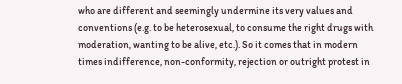who are different and seemingly undermine its very values and conventions (e.g. to be heterosexual, to consume the right drugs with moderation, wanting to be alive, etc.). So it comes that in modern times indifference, non-conformity, rejection or outright protest in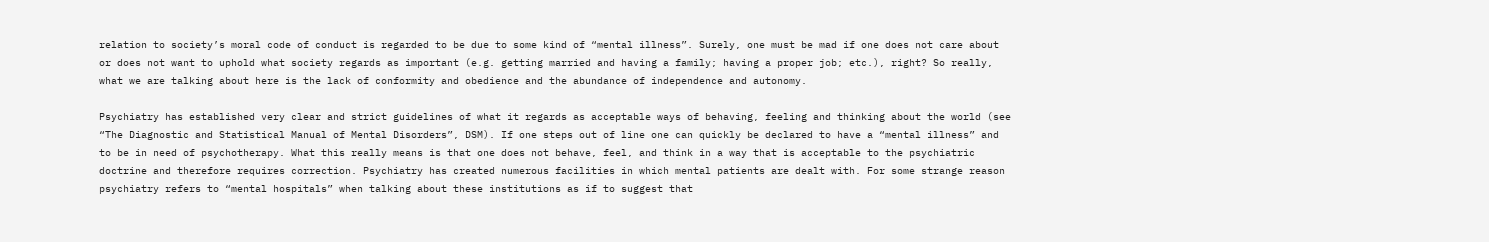relation to society’s moral code of conduct is regarded to be due to some kind of “mental illness”. Surely, one must be mad if one does not care about or does not want to uphold what society regards as important (e.g. getting married and having a family; having a proper job; etc.), right? So really, what we are talking about here is the lack of conformity and obedience and the abundance of independence and autonomy.

Psychiatry has established very clear and strict guidelines of what it regards as acceptable ways of behaving, feeling and thinking about the world (see “The Diagnostic and Statistical Manual of Mental Disorders”, DSM). If one steps out of line one can quickly be declared to have a “mental illness” and to be in need of psychotherapy. What this really means is that one does not behave, feel, and think in a way that is acceptable to the psychiatric doctrine and therefore requires correction. Psychiatry has created numerous facilities in which mental patients are dealt with. For some strange reason psychiatry refers to “mental hospitals” when talking about these institutions as if to suggest that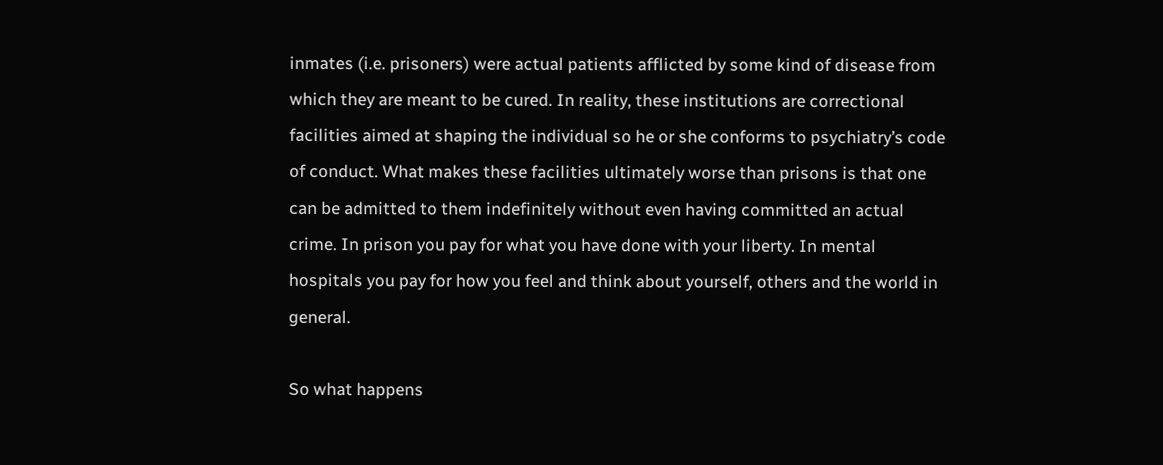inmates (i.e. prisoners) were actual patients afflicted by some kind of disease from which they are meant to be cured. In reality, these institutions are correctional facilities aimed at shaping the individual so he or she conforms to psychiatry’s code of conduct. What makes these facilities ultimately worse than prisons is that one can be admitted to them indefinitely without even having committed an actual crime. In prison you pay for what you have done with your liberty. In mental hospitals you pay for how you feel and think about yourself, others and the world in general.

So what happens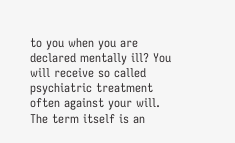to you when you are declared mentally ill? You will receive so called psychiatric treatment often against your will. The term itself is an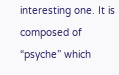interesting one. It is composed of “psyche” which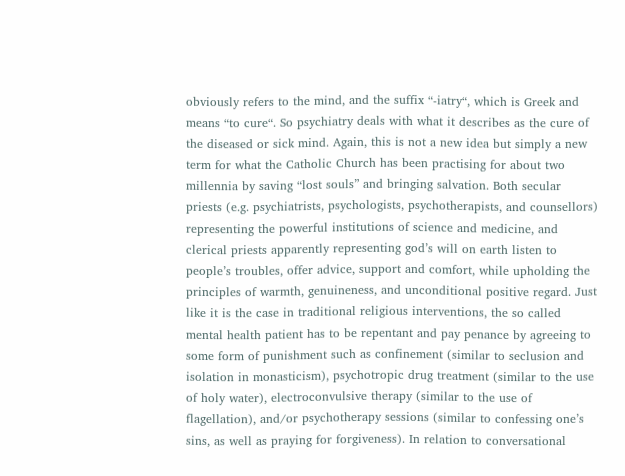obviously refers to the mind, and the suffix “-iatry“, which is Greek and means “to cure“. So psychiatry deals with what it describes as the cure of the diseased or sick mind. Again, this is not a new idea but simply a new term for what the Catholic Church has been practising for about two millennia by saving “lost souls” and bringing salvation. Both secular priests (e.g. psychiatrists, psychologists, psychotherapists, and counsellors) representing the powerful institutions of science and medicine, and clerical priests apparently representing god’s will on earth listen to people’s troubles, offer advice, support and comfort, while upholding the principles of warmth, genuineness, and unconditional positive regard. Just like it is the case in traditional religious interventions, the so called mental health patient has to be repentant and pay penance by agreeing to some form of punishment such as confinement (similar to seclusion and isolation in monasticism), psychotropic drug treatment (similar to the use of holy water), electroconvulsive therapy (similar to the use of flagellation), and/or psychotherapy sessions (similar to confessing one’s sins, as well as praying for forgiveness). In relation to conversational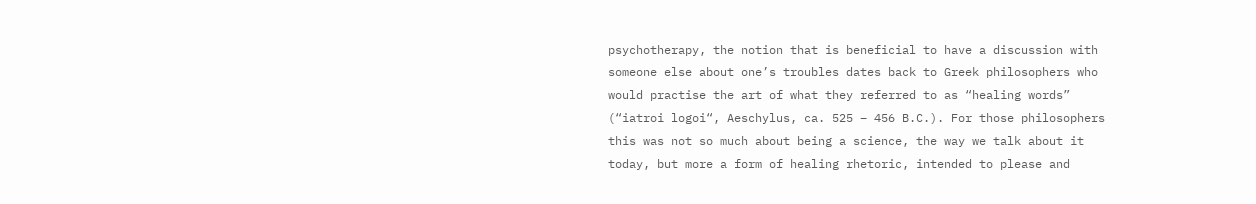psychotherapy, the notion that is beneficial to have a discussion with someone else about one’s troubles dates back to Greek philosophers who would practise the art of what they referred to as “healing words” (“iatroi logoi“, Aeschylus, ca. 525 – 456 B.C.). For those philosophers this was not so much about being a science, the way we talk about it today, but more a form of healing rhetoric, intended to please and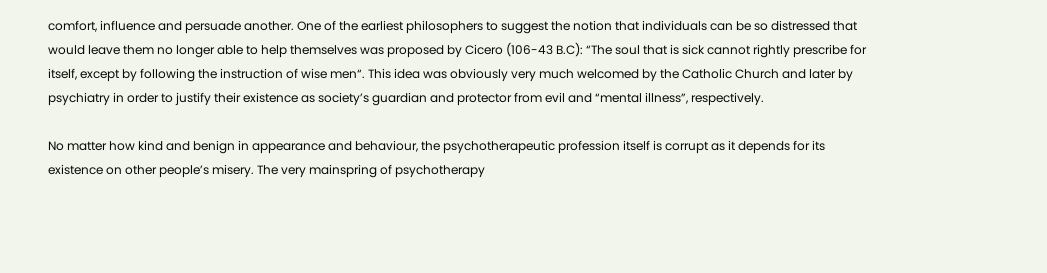comfort, influence and persuade another. One of the earliest philosophers to suggest the notion that individuals can be so distressed that would leave them no longer able to help themselves was proposed by Cicero (106-43 B.C): “The soul that is sick cannot rightly prescribe for itself, except by following the instruction of wise men“. This idea was obviously very much welcomed by the Catholic Church and later by psychiatry in order to justify their existence as society’s guardian and protector from evil and “mental illness”, respectively.

No matter how kind and benign in appearance and behaviour, the psychotherapeutic profession itself is corrupt as it depends for its existence on other people’s misery. The very mainspring of psychotherapy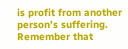is profit from another person’s suffering. Remember that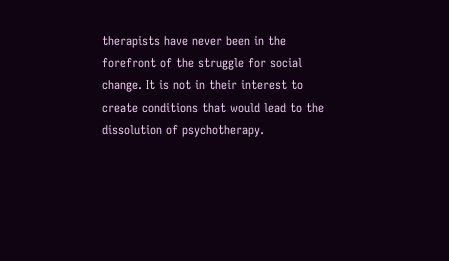therapists have never been in the forefront of the struggle for social change. It is not in their interest to create conditions that would lead to the dissolution of psychotherapy.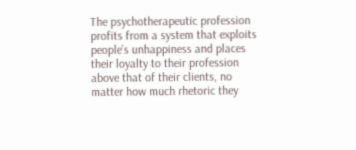The psychotherapeutic profession profits from a system that exploits people’s unhappiness and places their loyalty to their profession above that of their clients, no matter how much rhetoric they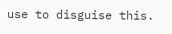use to disguise this.